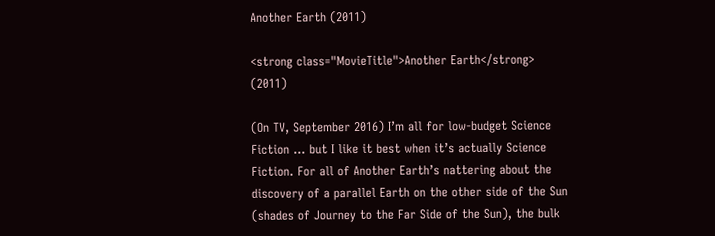Another Earth (2011)

<strong class="MovieTitle">Another Earth</strong> (2011)

(On TV, September 2016) I’m all for low-budget Science Fiction … but I like it best when it’s actually Science Fiction. For all of Another Earth’s nattering about the discovery of a parallel Earth on the other side of the Sun (shades of Journey to the Far Side of the Sun), the bulk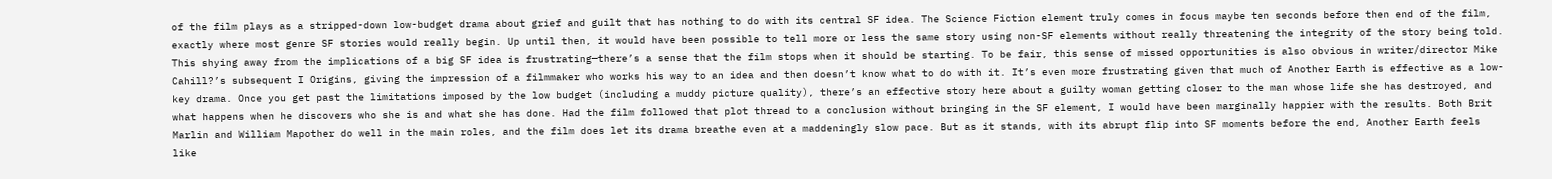of the film plays as a stripped-down low-budget drama about grief and guilt that has nothing to do with its central SF idea. The Science Fiction element truly comes in focus maybe ten seconds before then end of the film, exactly where most genre SF stories would really begin. Up until then, it would have been possible to tell more or less the same story using non-SF elements without really threatening the integrity of the story being told. This shying away from the implications of a big SF idea is frustrating—there’s a sense that the film stops when it should be starting. To be fair, this sense of missed opportunities is also obvious in writer/director Mike Cahill?’s subsequent I Origins, giving the impression of a filmmaker who works his way to an idea and then doesn’t know what to do with it. It’s even more frustrating given that much of Another Earth is effective as a low-key drama. Once you get past the limitations imposed by the low budget (including a muddy picture quality), there’s an effective story here about a guilty woman getting closer to the man whose life she has destroyed, and what happens when he discovers who she is and what she has done. Had the film followed that plot thread to a conclusion without bringing in the SF element, I would have been marginally happier with the results. Both Brit Marlin and William Mapother do well in the main roles, and the film does let its drama breathe even at a maddeningly slow pace. But as it stands, with its abrupt flip into SF moments before the end, Another Earth feels like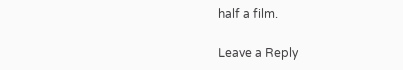half a film.

Leave a Reply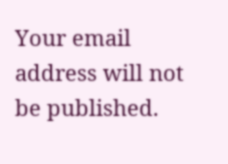Your email address will not be published.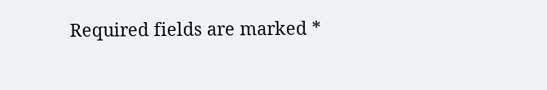Required fields are marked *